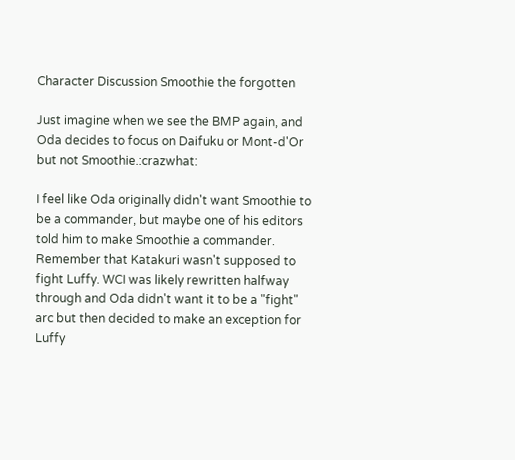Character Discussion Smoothie the forgotten

Just imagine when we see the BMP again, and Oda decides to focus on Daifuku or Mont-d'Or but not Smoothie.:crazwhat:

I feel like Oda originally didn't want Smoothie to be a commander, but maybe one of his editors told him to make Smoothie a commander.
Remember that Katakuri wasn't supposed to fight Luffy. WCI was likely rewritten halfway through and Oda didn't want it to be a "fight" arc but then decided to make an exception for Luffy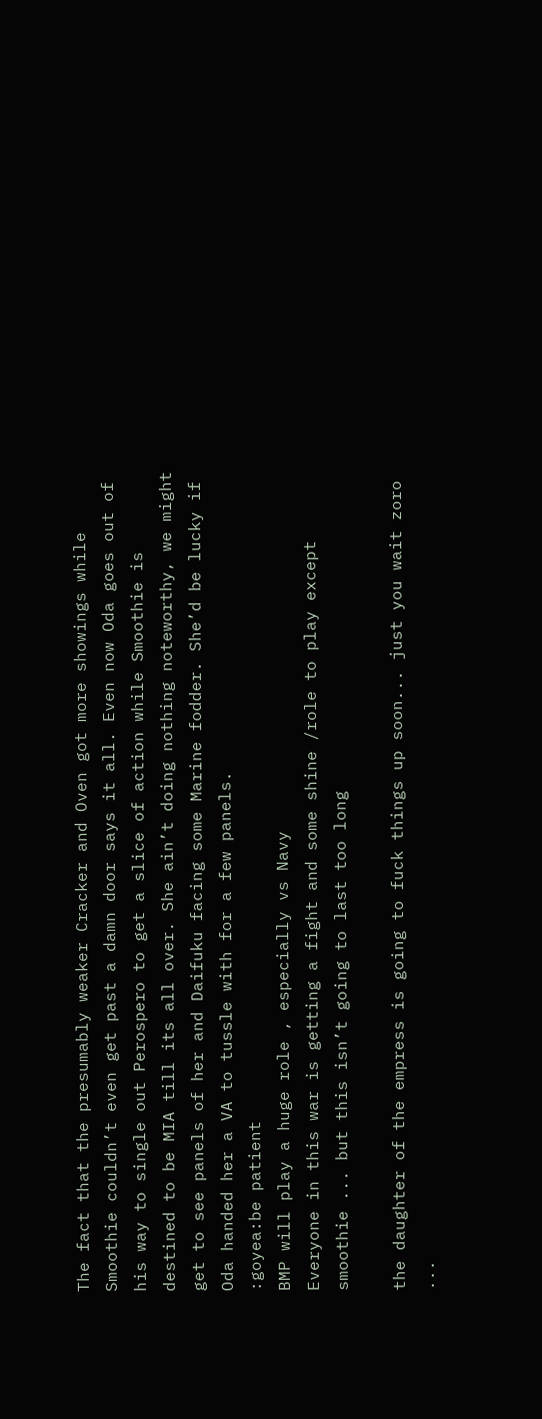The fact that the presumably weaker Cracker and Oven got more showings while Smoothie couldn’t even get past a damn door says it all. Even now Oda goes out of his way to single out Perospero to get a slice of action while Smoothie is destined to be MIA till its all over. She ain’t doing nothing noteworthy, we might get to see panels of her and Daifuku facing some Marine fodder. She’d be lucky if Oda handed her a VA to tussle with for a few panels.
:goyea:be patient
BMP will play a huge role , especially vs Navy
Everyone in this war is getting a fight and some shine /role to play except smoothie ... but this isn’t going to last too long

the daughter of the empress is going to fuck things up soon... just you wait zoro ...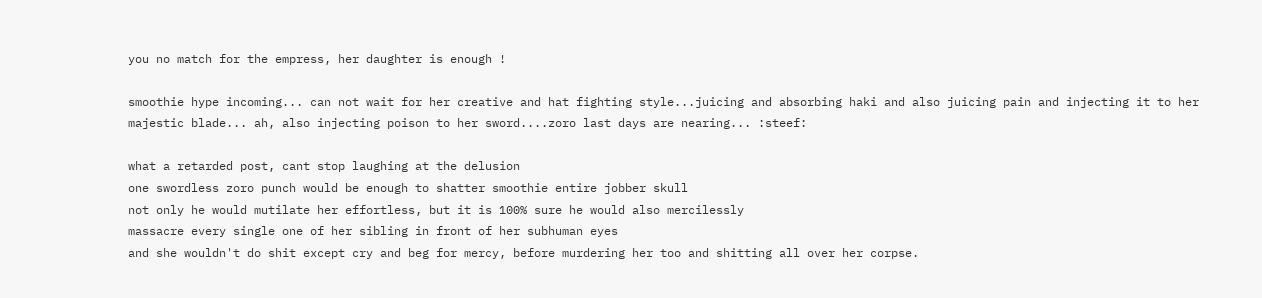you no match for the empress, her daughter is enough !

smoothie hype incoming... can not wait for her creative and hat fighting style...juicing and absorbing haki and also juicing pain and injecting it to her majestic blade... ah, also injecting poison to her sword....zoro last days are nearing... :steef:

what a retarded post, cant stop laughing at the delusion
one swordless zoro punch would be enough to shatter smoothie entire jobber skull
not only he would mutilate her effortless, but it is 100% sure he would also mercilessly
massacre every single one of her sibling in front of her subhuman eyes
and she wouldn't do shit except cry and beg for mercy, before murdering her too and shitting all over her corpse.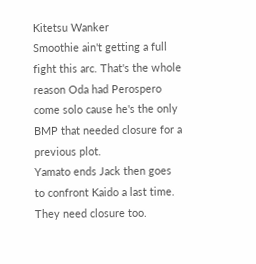Kitetsu Wanker
Smoothie ain't getting a full fight this arc. That's the whole reason Oda had Perospero come solo cause he's the only BMP that needed closure for a previous plot.
Yamato ends Jack then goes to confront Kaido a last time. They need closure too.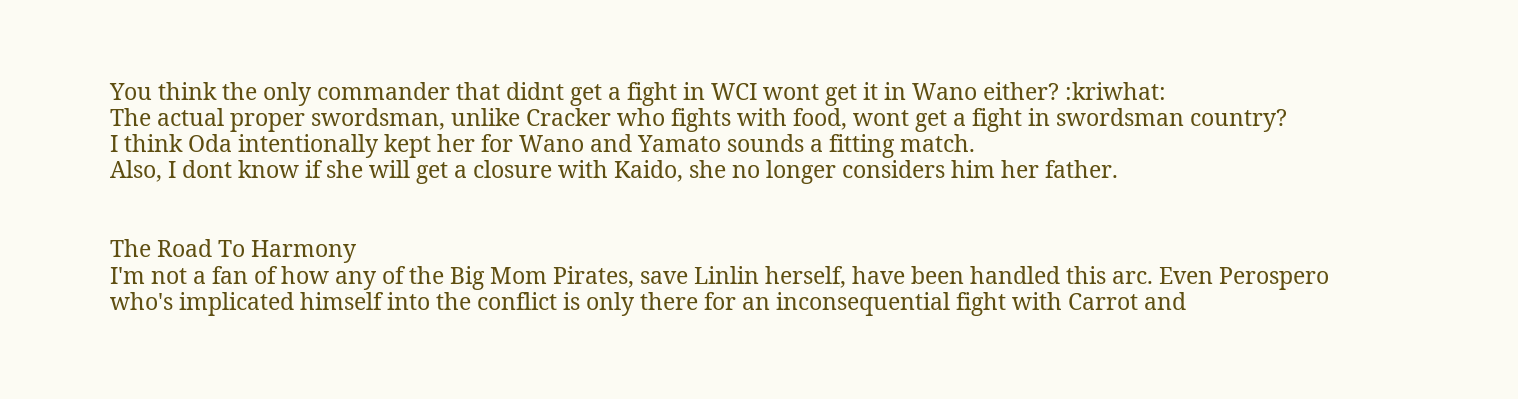You think the only commander that didnt get a fight in WCI wont get it in Wano either? :kriwhat:
The actual proper swordsman, unlike Cracker who fights with food, wont get a fight in swordsman country?
I think Oda intentionally kept her for Wano and Yamato sounds a fitting match.
Also, I dont know if she will get a closure with Kaido, she no longer considers him her father.


The Road To Harmony
I'm not a fan of how any of the Big Mom Pirates, save Linlin herself, have been handled this arc. Even Perospero who's implicated himself into the conflict is only there for an inconsequential fight with Carrot and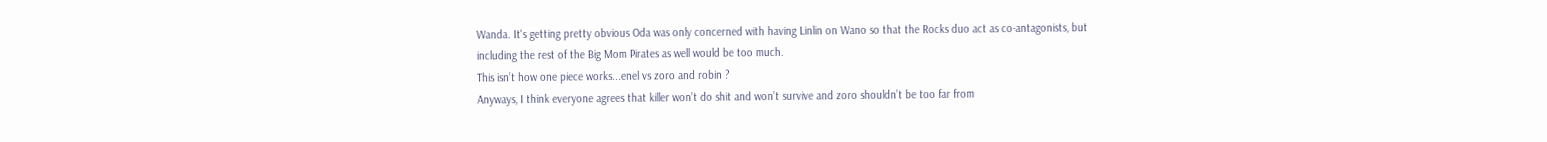Wanda. It's getting pretty obvious Oda was only concerned with having Linlin on Wano so that the Rocks duo act as co-antagonists, but including the rest of the Big Mom Pirates as well would be too much.
This isn’t how one piece works...enel vs zoro and robin ?
Anyways, I think everyone agrees that killer won’t do shit and won’t survive and zoro shouldn’t be too far from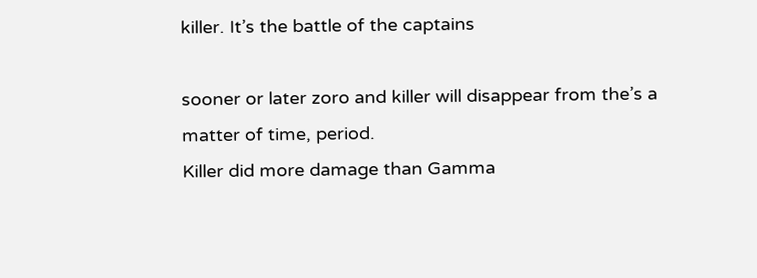killer. It’s the battle of the captains

sooner or later zoro and killer will disappear from the’s a matter of time, period.
Killer did more damage than Gamma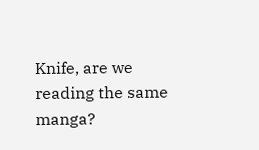Knife, are we reading the same manga?